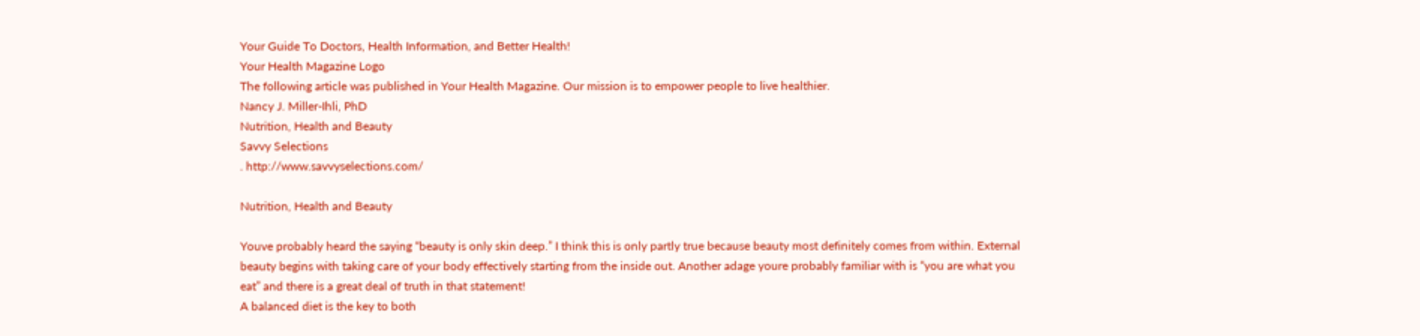Your Guide To Doctors, Health Information, and Better Health!
Your Health Magazine Logo
The following article was published in Your Health Magazine. Our mission is to empower people to live healthier.
Nancy J. Miller-Ihli, PhD
Nutrition, Health and Beauty
Savvy Selections
. http://www.savvyselections.com/

Nutrition, Health and Beauty

Youve probably heard the saying “beauty is only skin deep.” I think this is only partly true because beauty most definitely comes from within. External beauty begins with taking care of your body effectively starting from the inside out. Another adage youre probably familiar with is “you are what you eat” and there is a great deal of truth in that statement!
A balanced diet is the key to both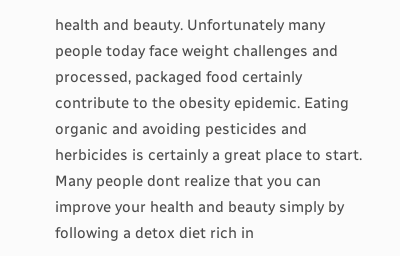health and beauty. Unfortunately many people today face weight challenges and processed, packaged food certainly contribute to the obesity epidemic. Eating organic and avoiding pesticides and herbicides is certainly a great place to start. Many people dont realize that you can improve your health and beauty simply by following a detox diet rich in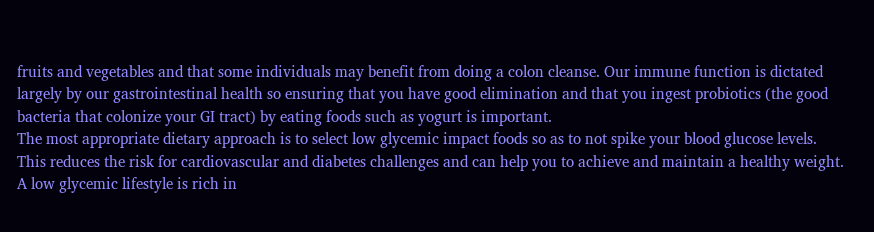fruits and vegetables and that some individuals may benefit from doing a colon cleanse. Our immune function is dictated largely by our gastrointestinal health so ensuring that you have good elimination and that you ingest probiotics (the good bacteria that colonize your GI tract) by eating foods such as yogurt is important.
The most appropriate dietary approach is to select low glycemic impact foods so as to not spike your blood glucose levels. This reduces the risk for cardiovascular and diabetes challenges and can help you to achieve and maintain a healthy weight. A low glycemic lifestyle is rich in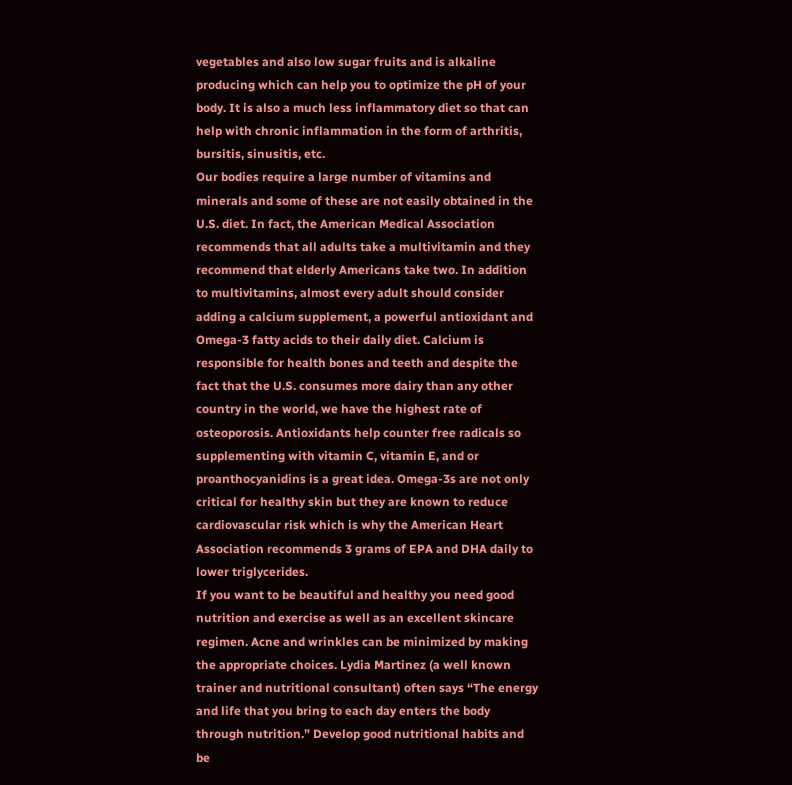vegetables and also low sugar fruits and is alkaline producing which can help you to optimize the pH of your body. It is also a much less inflammatory diet so that can help with chronic inflammation in the form of arthritis, bursitis, sinusitis, etc.
Our bodies require a large number of vitamins and minerals and some of these are not easily obtained in the U.S. diet. In fact, the American Medical Association recommends that all adults take a multivitamin and they recommend that elderly Americans take two. In addition to multivitamins, almost every adult should consider adding a calcium supplement, a powerful antioxidant and Omega-3 fatty acids to their daily diet. Calcium is responsible for health bones and teeth and despite the fact that the U.S. consumes more dairy than any other country in the world, we have the highest rate of osteoporosis. Antioxidants help counter free radicals so supplementing with vitamin C, vitamin E, and or proanthocyanidins is a great idea. Omega-3s are not only critical for healthy skin but they are known to reduce cardiovascular risk which is why the American Heart Association recommends 3 grams of EPA and DHA daily to lower triglycerides.
If you want to be beautiful and healthy you need good nutrition and exercise as well as an excellent skincare regimen. Acne and wrinkles can be minimized by making the appropriate choices. Lydia Martinez (a well known trainer and nutritional consultant) often says “The energy and life that you bring to each day enters the body through nutrition.” Develop good nutritional habits and be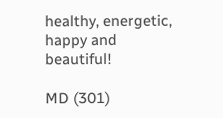healthy, energetic, happy and beautiful!

MD (301)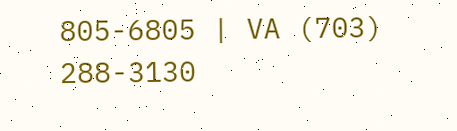805-6805 | VA (703) 288-3130